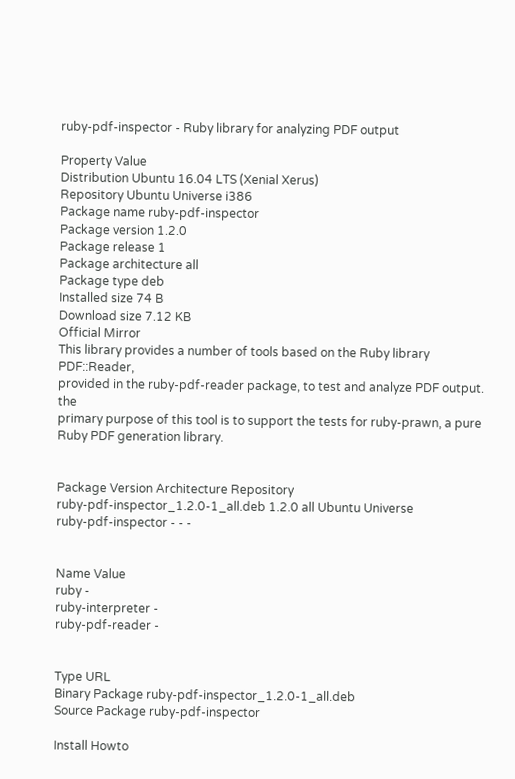ruby-pdf-inspector - Ruby library for analyzing PDF output

Property Value
Distribution Ubuntu 16.04 LTS (Xenial Xerus)
Repository Ubuntu Universe i386
Package name ruby-pdf-inspector
Package version 1.2.0
Package release 1
Package architecture all
Package type deb
Installed size 74 B
Download size 7.12 KB
Official Mirror
This library provides a number of tools based on the Ruby library PDF::Reader,
provided in the ruby-pdf-reader package, to test and analyze PDF output. the
primary purpose of this tool is to support the tests for ruby-prawn, a pure
Ruby PDF generation library.


Package Version Architecture Repository
ruby-pdf-inspector_1.2.0-1_all.deb 1.2.0 all Ubuntu Universe
ruby-pdf-inspector - - -


Name Value
ruby -
ruby-interpreter -
ruby-pdf-reader -


Type URL
Binary Package ruby-pdf-inspector_1.2.0-1_all.deb
Source Package ruby-pdf-inspector

Install Howto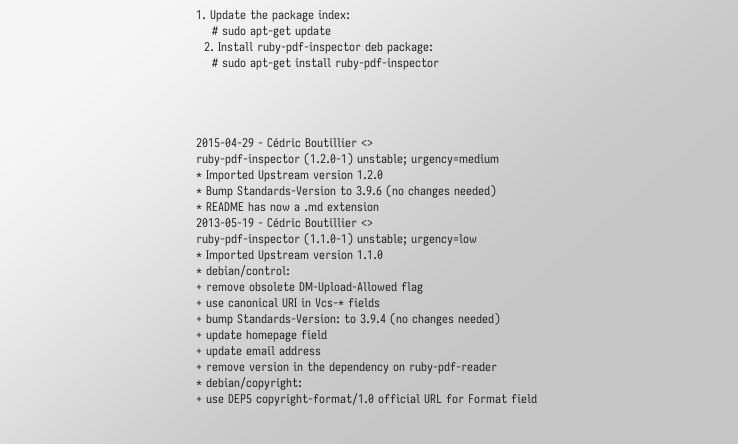1. Update the package index:
    # sudo apt-get update
  2. Install ruby-pdf-inspector deb package:
    # sudo apt-get install ruby-pdf-inspector




2015-04-29 - Cédric Boutillier <>
ruby-pdf-inspector (1.2.0-1) unstable; urgency=medium
* Imported Upstream version 1.2.0
* Bump Standards-Version to 3.9.6 (no changes needed)
* README has now a .md extension
2013-05-19 - Cédric Boutillier <>
ruby-pdf-inspector (1.1.0-1) unstable; urgency=low
* Imported Upstream version 1.1.0
* debian/control:
+ remove obsolete DM-Upload-Allowed flag
+ use canonical URI in Vcs-* fields
+ bump Standards-Version: to 3.9.4 (no changes needed)
+ update homepage field
+ update email address
+ remove version in the dependency on ruby-pdf-reader
* debian/copyright:
+ use DEP5 copyright-format/1.0 official URL for Format field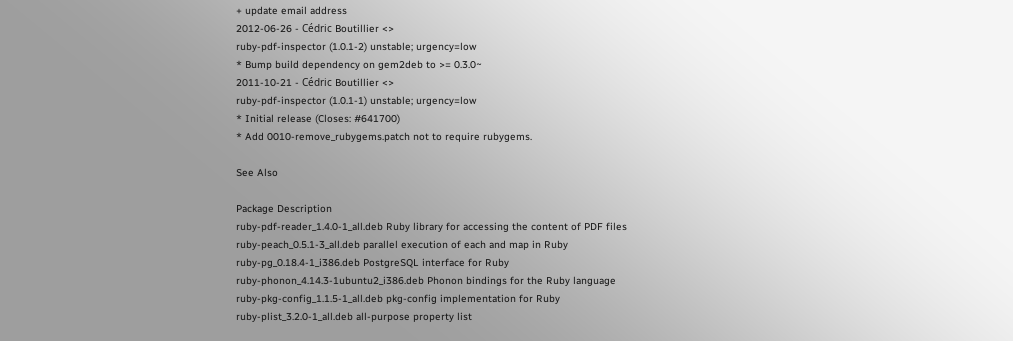+ update email address
2012-06-26 - Cédric Boutillier <>
ruby-pdf-inspector (1.0.1-2) unstable; urgency=low
* Bump build dependency on gem2deb to >= 0.3.0~
2011-10-21 - Cédric Boutillier <>
ruby-pdf-inspector (1.0.1-1) unstable; urgency=low
* Initial release (Closes: #641700)
* Add 0010-remove_rubygems.patch not to require rubygems.

See Also

Package Description
ruby-pdf-reader_1.4.0-1_all.deb Ruby library for accessing the content of PDF files
ruby-peach_0.5.1-3_all.deb parallel execution of each and map in Ruby
ruby-pg_0.18.4-1_i386.deb PostgreSQL interface for Ruby
ruby-phonon_4.14.3-1ubuntu2_i386.deb Phonon bindings for the Ruby language
ruby-pkg-config_1.1.5-1_all.deb pkg-config implementation for Ruby
ruby-plist_3.2.0-1_all.deb all-purpose property list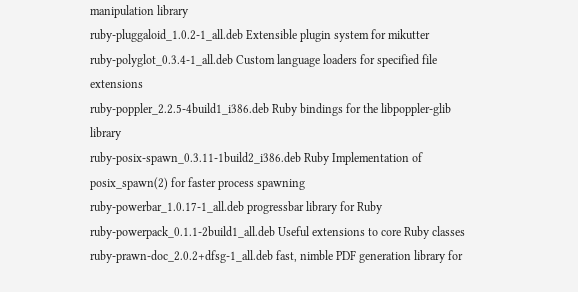manipulation library
ruby-pluggaloid_1.0.2-1_all.deb Extensible plugin system for mikutter
ruby-polyglot_0.3.4-1_all.deb Custom language loaders for specified file extensions
ruby-poppler_2.2.5-4build1_i386.deb Ruby bindings for the libpoppler-glib library
ruby-posix-spawn_0.3.11-1build2_i386.deb Ruby Implementation of posix_spawn(2) for faster process spawning
ruby-powerbar_1.0.17-1_all.deb progressbar library for Ruby
ruby-powerpack_0.1.1-2build1_all.deb Useful extensions to core Ruby classes
ruby-prawn-doc_2.0.2+dfsg-1_all.deb fast, nimble PDF generation library for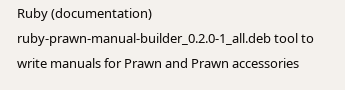Ruby (documentation)
ruby-prawn-manual-builder_0.2.0-1_all.deb tool to write manuals for Prawn and Prawn accessories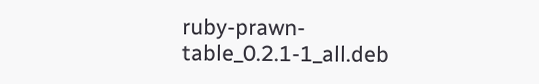ruby-prawn-table_0.2.1-1_all.deb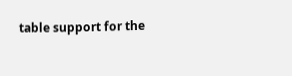table support for the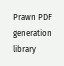Prawn PDF generation library